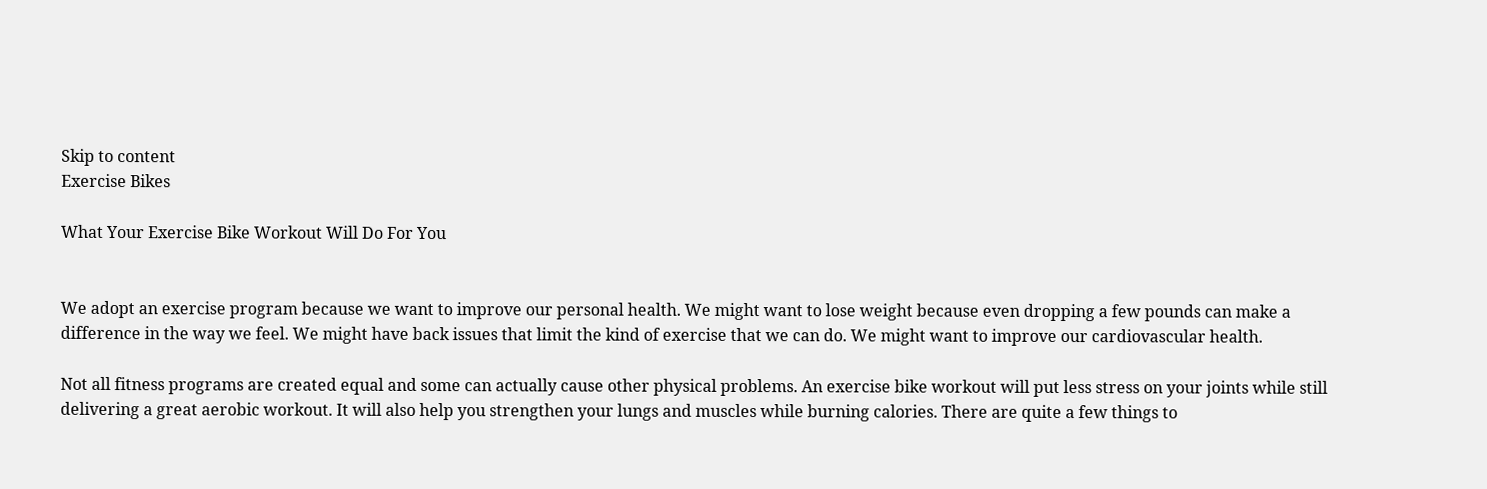Skip to content
Exercise Bikes

What Your Exercise Bike Workout Will Do For You


We adopt an exercise program because we want to improve our personal health. We might want to lose weight because even dropping a few pounds can make a difference in the way we feel. We might have back issues that limit the kind of exercise that we can do. We might want to improve our cardiovascular health.

Not all fitness programs are created equal and some can actually cause other physical problems. An exercise bike workout will put less stress on your joints while still delivering a great aerobic workout. It will also help you strengthen your lungs and muscles while burning calories. There are quite a few things to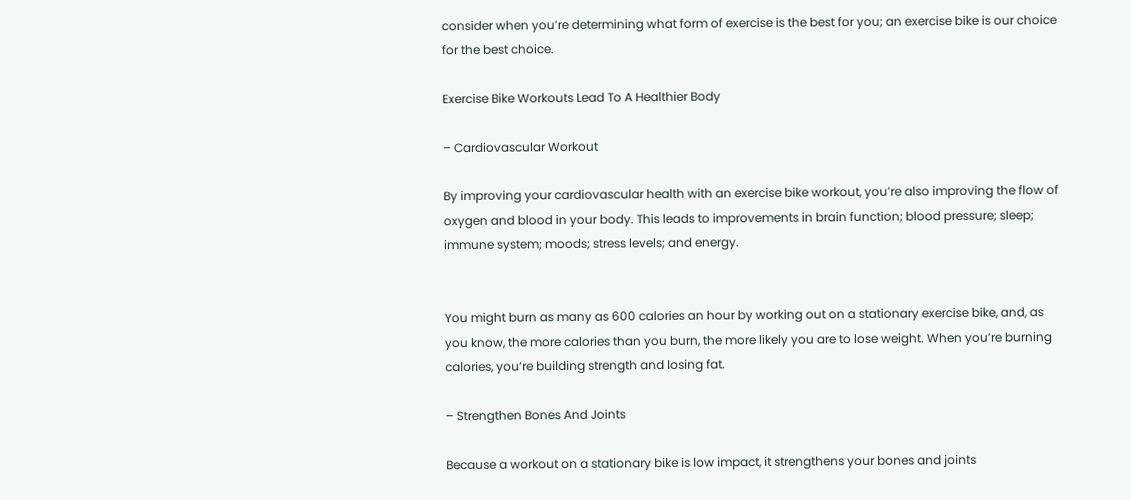consider when you’re determining what form of exercise is the best for you; an exercise bike is our choice for the best choice.

Exercise Bike Workouts Lead To A Healthier Body

– Cardiovascular Workout

By improving your cardiovascular health with an exercise bike workout, you’re also improving the flow of oxygen and blood in your body. This leads to improvements in brain function; blood pressure; sleep; immune system; moods; stress levels; and energy.


You might burn as many as 600 calories an hour by working out on a stationary exercise bike, and, as you know, the more calories than you burn, the more likely you are to lose weight. When you’re burning calories, you’re building strength and losing fat.

– Strengthen Bones And Joints

Because a workout on a stationary bike is low impact, it strengthens your bones and joints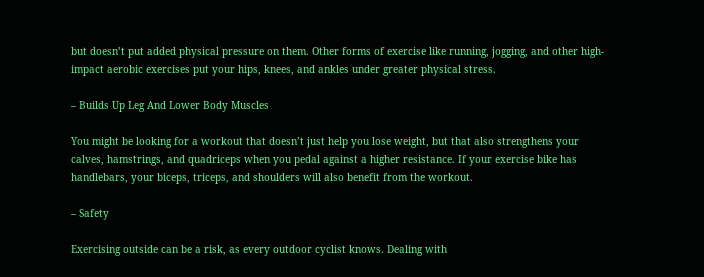but doesn’t put added physical pressure on them. Other forms of exercise like running, jogging, and other high-impact aerobic exercises put your hips, knees, and ankles under greater physical stress.

– Builds Up Leg And Lower Body Muscles

You might be looking for a workout that doesn’t just help you lose weight, but that also strengthens your calves, hamstrings, and quadriceps when you pedal against a higher resistance. If your exercise bike has handlebars, your biceps, triceps, and shoulders will also benefit from the workout.

– Safety

Exercising outside can be a risk, as every outdoor cyclist knows. Dealing with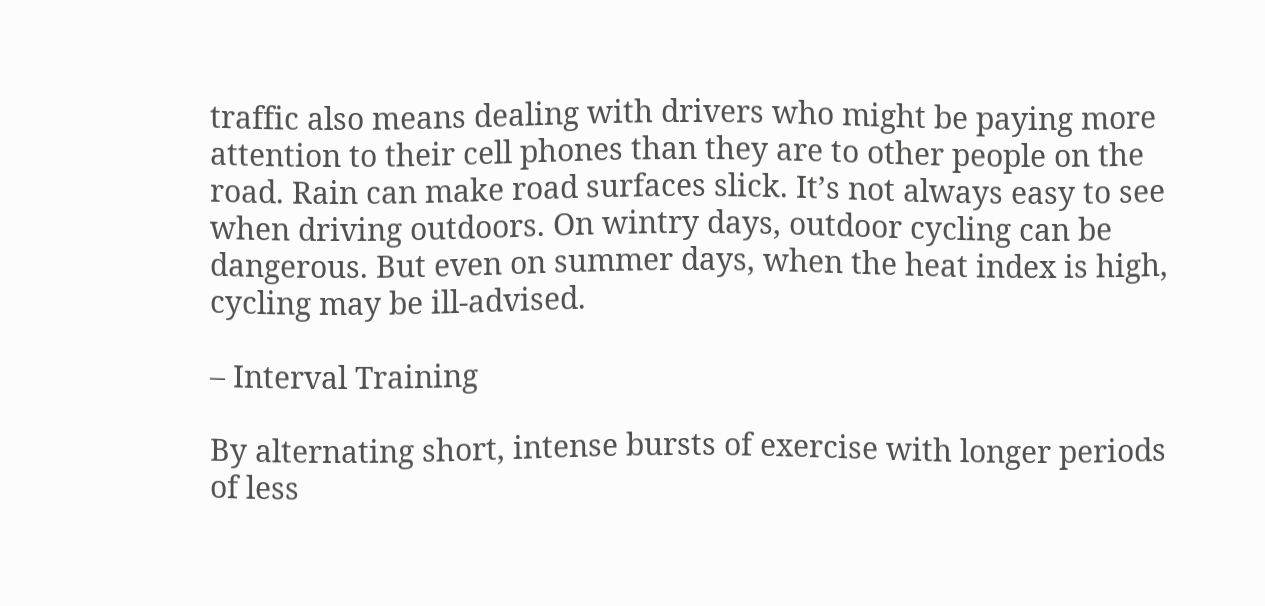traffic also means dealing with drivers who might be paying more attention to their cell phones than they are to other people on the road. Rain can make road surfaces slick. It’s not always easy to see when driving outdoors. On wintry days, outdoor cycling can be dangerous. But even on summer days, when the heat index is high, cycling may be ill-advised.

– Interval Training

By alternating short, intense bursts of exercise with longer periods of less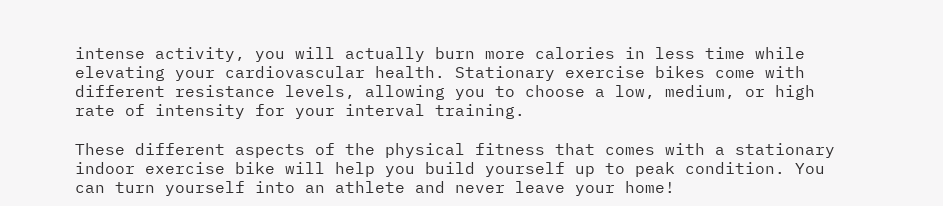intense activity, you will actually burn more calories in less time while elevating your cardiovascular health. Stationary exercise bikes come with different resistance levels, allowing you to choose a low, medium, or high rate of intensity for your interval training.

These different aspects of the physical fitness that comes with a stationary indoor exercise bike will help you build yourself up to peak condition. You can turn yourself into an athlete and never leave your home!